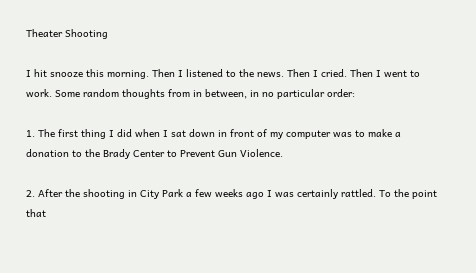Theater Shooting

I hit snooze this morning. Then I listened to the news. Then I cried. Then I went to work. Some random thoughts from in between, in no particular order:

1. The first thing I did when I sat down in front of my computer was to make a donation to the Brady Center to Prevent Gun Violence.

2. After the shooting in City Park a few weeks ago I was certainly rattled. To the point that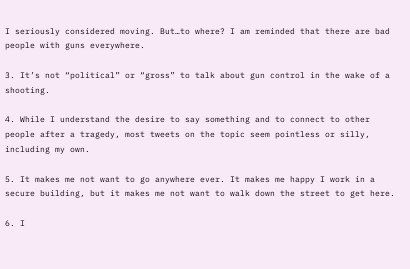I seriously considered moving. But…to where? I am reminded that there are bad people with guns everywhere.

3. It’s not “political” or “gross” to talk about gun control in the wake of a shooting.

4. While I understand the desire to say something and to connect to other people after a tragedy, most tweets on the topic seem pointless or silly, including my own.

5. It makes me not want to go anywhere ever. It makes me happy I work in a secure building, but it makes me not want to walk down the street to get here.

6. I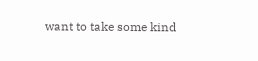want to take some kind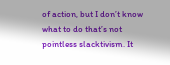of action, but I don’t know what to do that’s not pointless slacktivism. It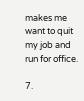makes me want to quit my job and run for office.

7.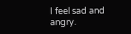I feel sad and angry.